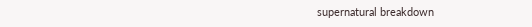supernatural breakdown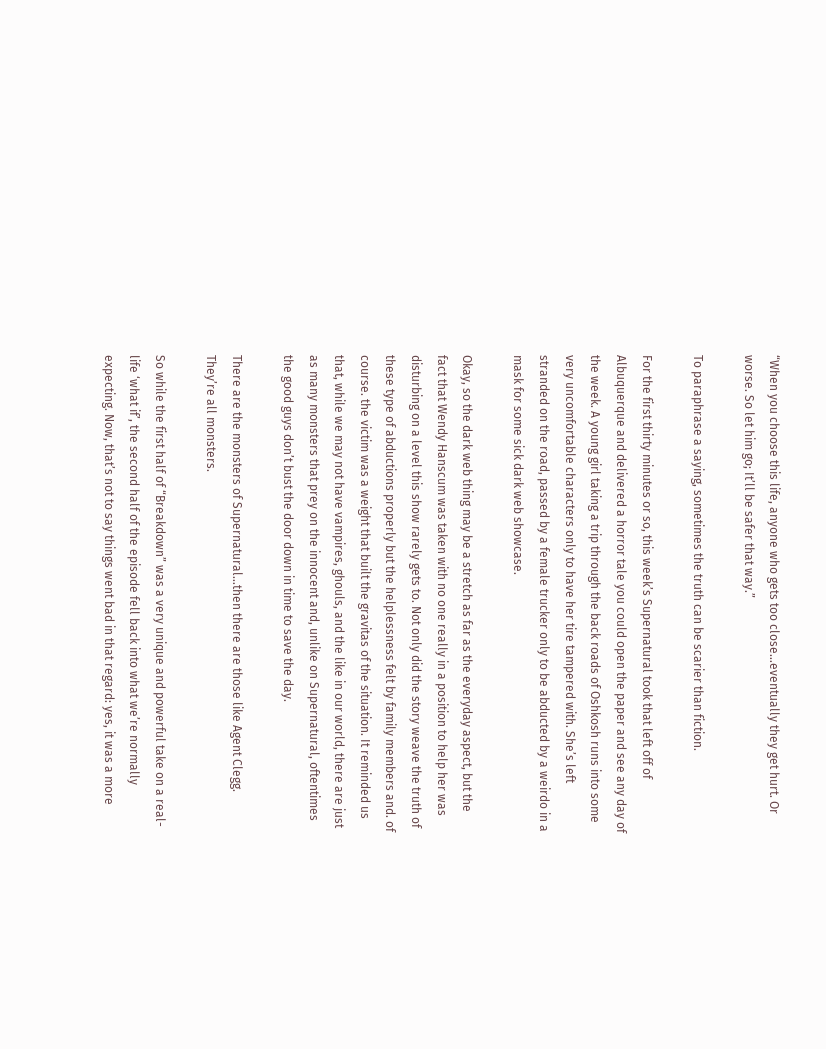“When you choose this life, anyone who gets too close…eventually they get hurt. Or worse. So let him go; It’ll be safer that way.”

To paraphrase a saying, sometimes the truth can be scarier than fiction.

For the first thirty minutes or so, this week’s Supernatural took that left off of Albuquerque and delivered a horror tale you could open the paper and see any day of the week. A young girl taking a trip through the back roads of Oshkosh runs into some very uncomfortable characters only to have her tire tampered with. She’s left stranded on the road, passed by a female trucker only to be abducted by a weirdo in a mask for some sick dark web showcase.

Okay, so the dark web thing may be a stretch as far as the everyday aspect, but the fact that Wendy Hanscum was taken with no one really in a position to help her was disturbing on a level this show rarely gets to. Not only did the story weave the truth of these type of abductions properly but the helplessness felt by family members and. of course. the victim was a weight that built the gravitas of the situation. It reminded us that, while we may not have vampires, ghouls, and the like in our world, there are just as many monsters that prey on the innocent and, unlike on Supernatural, oftentimes the good guys don’t bust the door down in time to save the day.

There are the monsters of Supernatural…then there are those like Agent Clegg. They’re all monsters.

So while the first half of “Breakdown” was a very unique and powerful take on a real-life ‘what if’, the second half of the episode fell back into what we’re normally expecting. Now, that’s not to say things went bad in that regard: yes, it was a more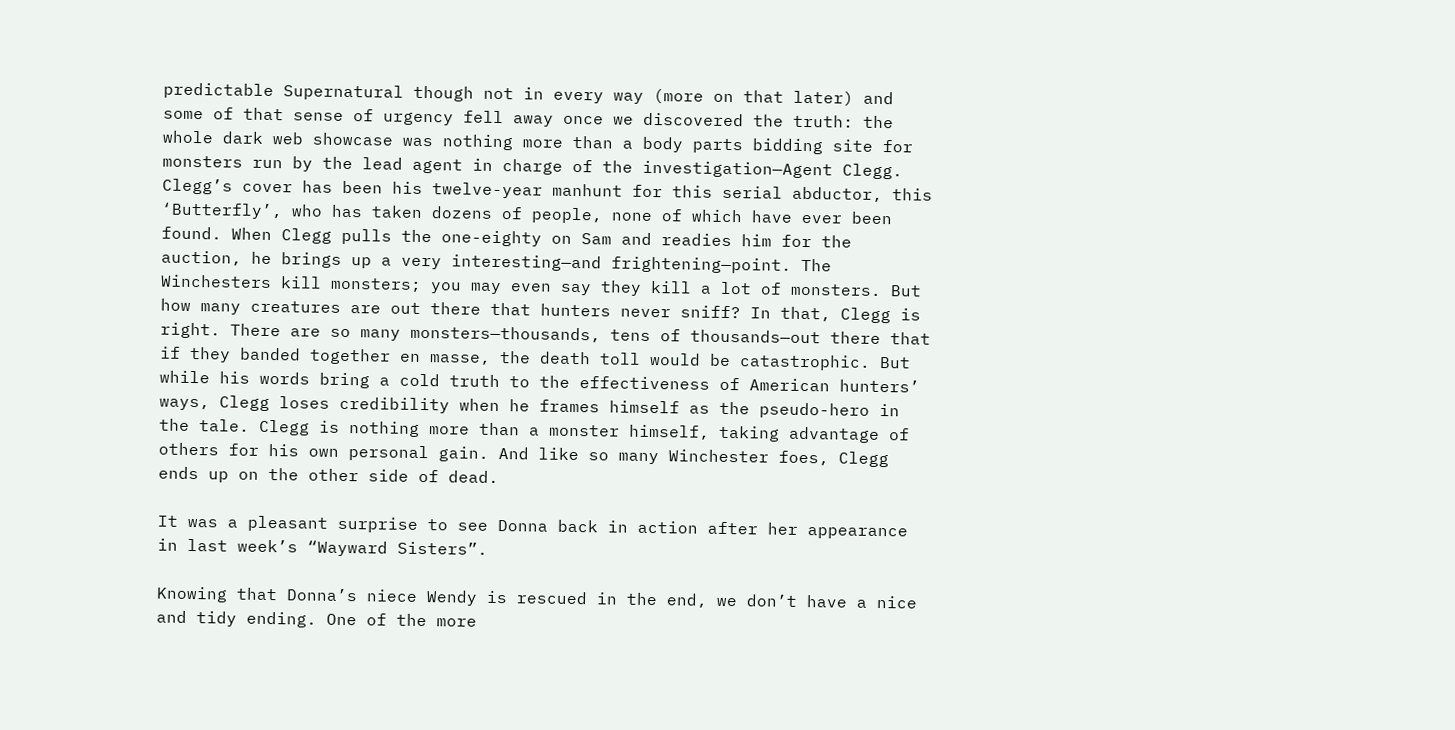predictable Supernatural though not in every way (more on that later) and some of that sense of urgency fell away once we discovered the truth: the whole dark web showcase was nothing more than a body parts bidding site for monsters run by the lead agent in charge of the investigation—Agent Clegg. Clegg’s cover has been his twelve-year manhunt for this serial abductor, this ‘Butterfly’, who has taken dozens of people, none of which have ever been found. When Clegg pulls the one-eighty on Sam and readies him for the auction, he brings up a very interesting—and frightening—point. The Winchesters kill monsters; you may even say they kill a lot of monsters. But how many creatures are out there that hunters never sniff? In that, Clegg is right. There are so many monsters—thousands, tens of thousands—out there that if they banded together en masse, the death toll would be catastrophic. But while his words bring a cold truth to the effectiveness of American hunters’ ways, Clegg loses credibility when he frames himself as the pseudo-hero in the tale. Clegg is nothing more than a monster himself, taking advantage of others for his own personal gain. And like so many Winchester foes, Clegg ends up on the other side of dead.

It was a pleasant surprise to see Donna back in action after her appearance in last week’s “Wayward Sisters”.

Knowing that Donna’s niece Wendy is rescued in the end, we don’t have a nice and tidy ending. One of the more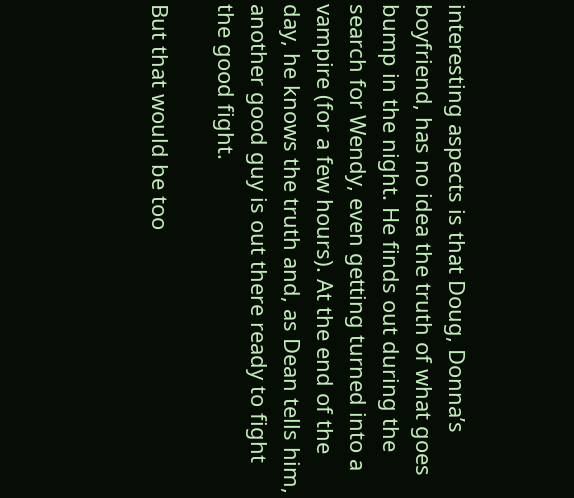interesting aspects is that Doug, Donna’s boyfriend, has no idea the truth of what goes bump in the night. He finds out during the search for Wendy, even getting turned into a vampire (for a few hours). At the end of the day, he knows the truth and, as Dean tells him, another good guy is out there ready to fight the good fight.

But that would be too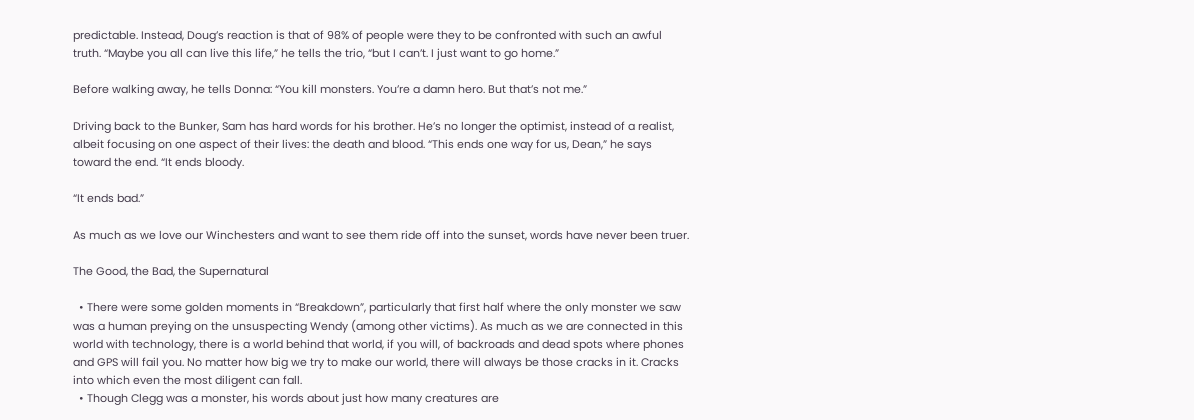predictable. Instead, Doug’s reaction is that of 98% of people were they to be confronted with such an awful truth. “Maybe you all can live this life,” he tells the trio, “but I can’t. I just want to go home.”

Before walking away, he tells Donna: “You kill monsters. You’re a damn hero. But that’s not me.”

Driving back to the Bunker, Sam has hard words for his brother. He’s no longer the optimist, instead of a realist, albeit focusing on one aspect of their lives: the death and blood. “This ends one way for us, Dean,” he says toward the end. “It ends bloody.

“It ends bad.”

As much as we love our Winchesters and want to see them ride off into the sunset, words have never been truer.

The Good, the Bad, the Supernatural

  • There were some golden moments in “Breakdown”, particularly that first half where the only monster we saw was a human preying on the unsuspecting Wendy (among other victims). As much as we are connected in this world with technology, there is a world behind that world, if you will, of backroads and dead spots where phones and GPS will fail you. No matter how big we try to make our world, there will always be those cracks in it. Cracks into which even the most diligent can fall.
  • Though Clegg was a monster, his words about just how many creatures are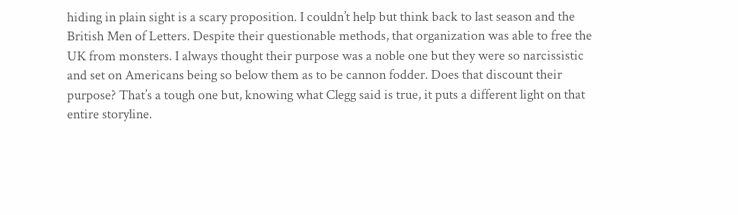hiding in plain sight is a scary proposition. I couldn’t help but think back to last season and the British Men of Letters. Despite their questionable methods, that organization was able to free the UK from monsters. I always thought their purpose was a noble one but they were so narcissistic and set on Americans being so below them as to be cannon fodder. Does that discount their purpose? That’s a tough one but, knowing what Clegg said is true, it puts a different light on that entire storyline.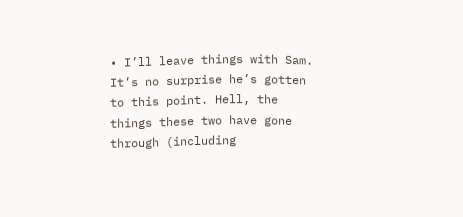• I’ll leave things with Sam. It’s no surprise he’s gotten to this point. Hell, the things these two have gone through (including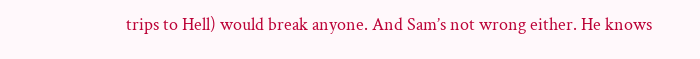trips to Hell) would break anyone. And Sam’s not wrong either. He knows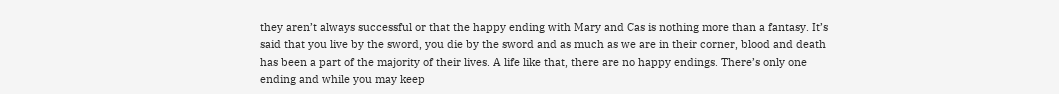they aren’t always successful or that the happy ending with Mary and Cas is nothing more than a fantasy. It’s said that you live by the sword, you die by the sword and as much as we are in their corner, blood and death has been a part of the majority of their lives. A life like that, there are no happy endings. There’s only one ending and while you may keep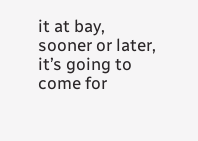it at bay, sooner or later, it’s going to come for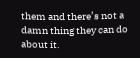them and there’s not a damn thing they can do about it.